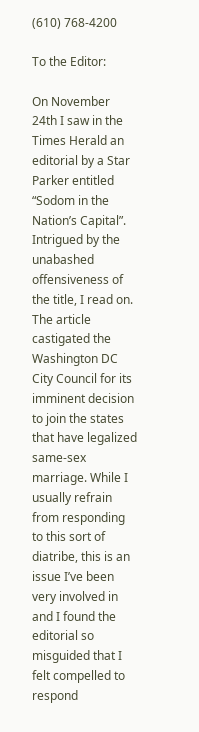(610) 768-4200

To the Editor:

On November 24th I saw in the Times Herald an editorial by a Star Parker entitled “Sodom in the Nation’s Capital”. Intrigued by the unabashed offensiveness of the title, I read on. The article castigated the Washington DC City Council for its imminent decision to join the states that have legalized same-sex marriage. While I usually refrain from responding to this sort of diatribe, this is an issue I’ve been very involved in and I found the editorial so misguided that I felt compelled to respond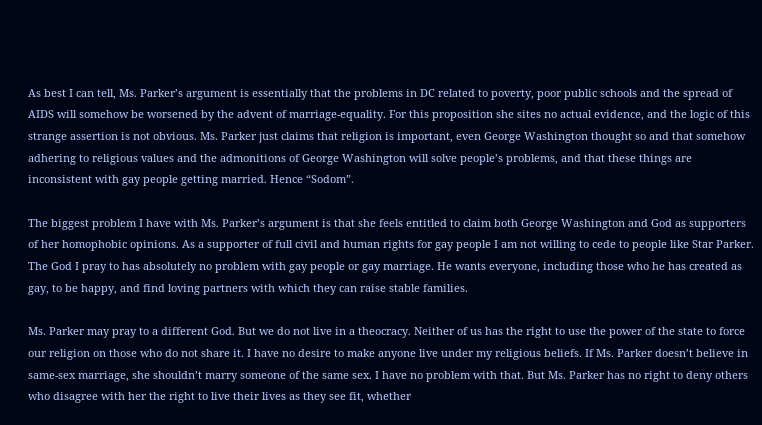As best I can tell, Ms. Parker’s argument is essentially that the problems in DC related to poverty, poor public schools and the spread of AIDS will somehow be worsened by the advent of marriage-equality. For this proposition she sites no actual evidence, and the logic of this strange assertion is not obvious. Ms. Parker just claims that religion is important, even George Washington thought so and that somehow adhering to religious values and the admonitions of George Washington will solve people’s problems, and that these things are inconsistent with gay people getting married. Hence “Sodom”.

The biggest problem I have with Ms. Parker’s argument is that she feels entitled to claim both George Washington and God as supporters of her homophobic opinions. As a supporter of full civil and human rights for gay people I am not willing to cede to people like Star Parker. The God I pray to has absolutely no problem with gay people or gay marriage. He wants everyone, including those who he has created as gay, to be happy, and find loving partners with which they can raise stable families.

Ms. Parker may pray to a different God. But we do not live in a theocracy. Neither of us has the right to use the power of the state to force our religion on those who do not share it. I have no desire to make anyone live under my religious beliefs. If Ms. Parker doesn’t believe in same-sex marriage, she shouldn’t marry someone of the same sex. I have no problem with that. But Ms. Parker has no right to deny others who disagree with her the right to live their lives as they see fit, whether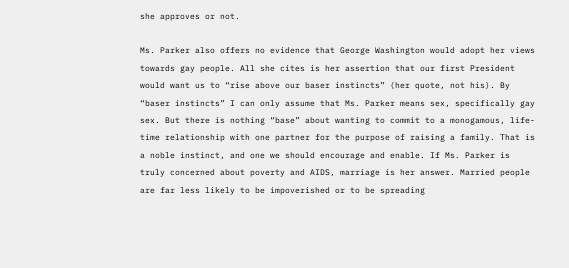she approves or not.

Ms. Parker also offers no evidence that George Washington would adopt her views towards gay people. All she cites is her assertion that our first President would want us to “rise above our baser instincts” (her quote, not his). By “baser instincts” I can only assume that Ms. Parker means sex, specifically gay sex. But there is nothing “base” about wanting to commit to a monogamous, life-time relationship with one partner for the purpose of raising a family. That is a noble instinct, and one we should encourage and enable. If Ms. Parker is truly concerned about poverty and AIDS, marriage is her answer. Married people are far less likely to be impoverished or to be spreading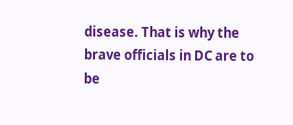disease. That is why the brave officials in DC are to be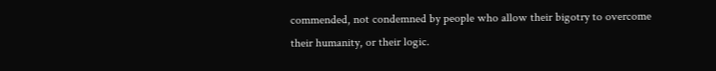commended, not condemned by people who allow their bigotry to overcome their humanity, or their logic.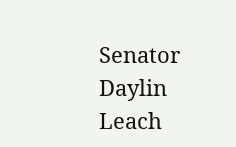Senator Daylin Leach